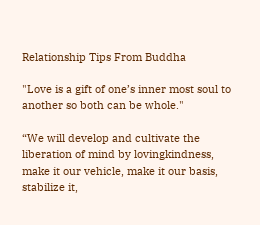Relationship Tips From Buddha

"Love is a gift of one’s inner most soul to another so both can be whole."

“We will develop and cultivate the liberation of mind by lovingkindness, make it our vehicle, make it our basis, stabilize it,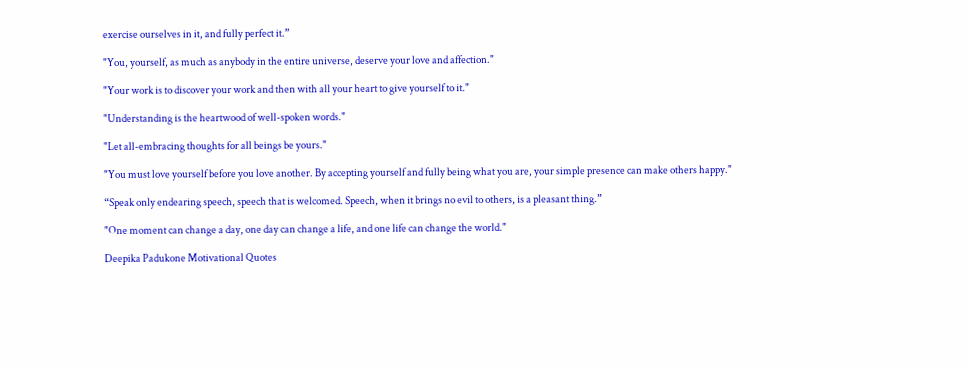exercise ourselves in it, and fully perfect it.”

"You, yourself, as much as anybody in the entire universe, deserve your love and affection."

"Your work is to discover your work and then with all your heart to give yourself to it."

"Understanding is the heartwood of well-spoken words."

"Let all-embracing thoughts for all beings be yours."

"You must love yourself before you love another. By accepting yourself and fully being what you are, your simple presence can make others happy."

“Speak only endearing speech, speech that is welcomed. Speech, when it brings no evil to others, is a pleasant thing.”

"One moment can change a day, one day can change a life, and one life can change the world."

Deepika Padukone Motivational Quotes